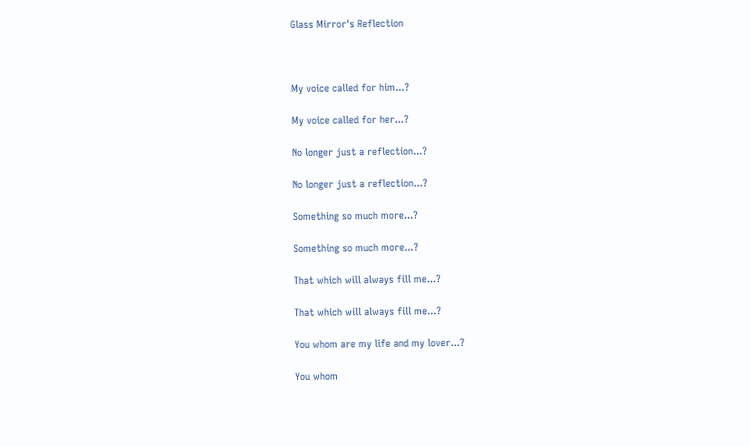Glass Mirror's Reflection



My voice called for him...?

My voice called for her...?

No longer just a reflection...?

No longer just a reflection...?

Something so much more...?

Something so much more...?

That which will always fill me...?

That which will always fill me...?

You whom are my life and my lover...?

You whom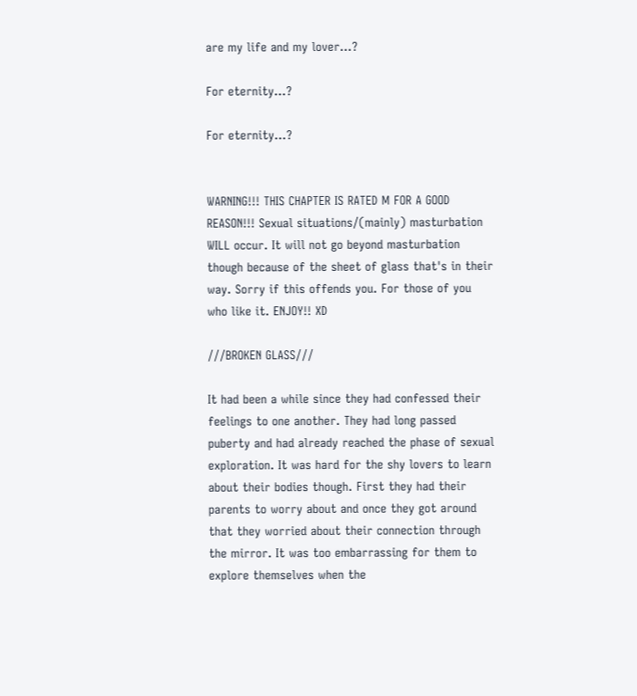are my life and my lover...?

For eternity...?

For eternity...?


WARNING!!! THIS CHAPTER IS RATED M FOR A GOOD REASON!!! Sexual situations/(mainly) masturbation WILL occur. It will not go beyond masturbation though because of the sheet of glass that's in their way. Sorry if this offends you. For those of you who like it. ENJOY!! XD

///BROKEN GLASS///

It had been a while since they had confessed their feelings to one another. They had long passed puberty and had already reached the phase of sexual exploration. It was hard for the shy lovers to learn about their bodies though. First they had their parents to worry about and once they got around that they worried about their connection through the mirror. It was too embarrassing for them to explore themselves when the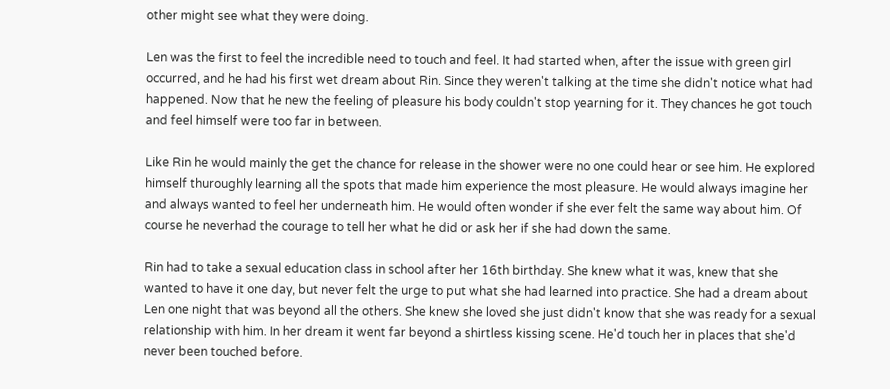other might see what they were doing.

Len was the first to feel the incredible need to touch and feel. It had started when, after the issue with green girl occurred, and he had his first wet dream about Rin. Since they weren't talking at the time she didn't notice what had happened. Now that he new the feeling of pleasure his body couldn't stop yearning for it. They chances he got touch and feel himself were too far in between.

Like Rin he would mainly the get the chance for release in the shower were no one could hear or see him. He explored himself thuroughly learning all the spots that made him experience the most pleasure. He would always imagine her and always wanted to feel her underneath him. He would often wonder if she ever felt the same way about him. Of course he neverhad the courage to tell her what he did or ask her if she had down the same.

Rin had to take a sexual education class in school after her 16th birthday. She knew what it was, knew that she wanted to have it one day, but never felt the urge to put what she had learned into practice. She had a dream about Len one night that was beyond all the others. She knew she loved she just didn't know that she was ready for a sexual relationship with him. In her dream it went far beyond a shirtless kissing scene. He'd touch her in places that she'd never been touched before.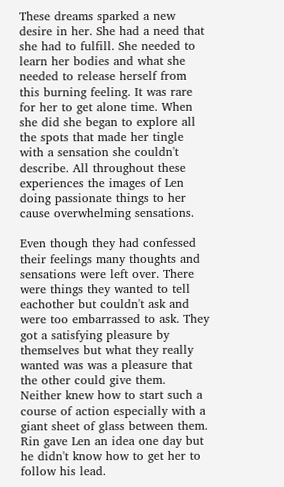These dreams sparked a new desire in her. She had a need that she had to fulfill. She needed to learn her bodies and what she needed to release herself from this burning feeling. It was rare for her to get alone time. When she did she began to explore all the spots that made her tingle with a sensation she couldn't describe. All throughout these experiences the images of Len doing passionate things to her cause overwhelming sensations.

Even though they had confessed their feelings many thoughts and sensations were left over. There were things they wanted to tell eachother but couldn't ask and were too embarrassed to ask. They got a satisfying pleasure by themselves but what they really wanted was was a pleasure that the other could give them. Neither knew how to start such a course of action especially with a giant sheet of glass between them. Rin gave Len an idea one day but he didn't know how to get her to follow his lead.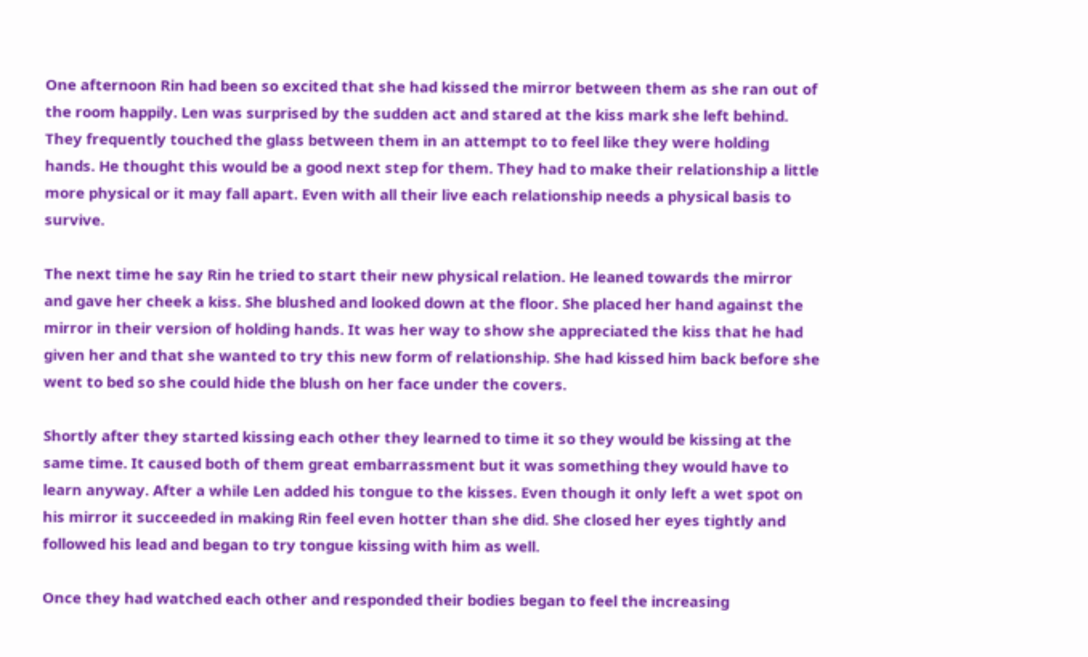One afternoon Rin had been so excited that she had kissed the mirror between them as she ran out of the room happily. Len was surprised by the sudden act and stared at the kiss mark she left behind. They frequently touched the glass between them in an attempt to to feel like they were holding hands. He thought this would be a good next step for them. They had to make their relationship a little more physical or it may fall apart. Even with all their live each relationship needs a physical basis to survive.

The next time he say Rin he tried to start their new physical relation. He leaned towards the mirror and gave her cheek a kiss. She blushed and looked down at the floor. She placed her hand against the mirror in their version of holding hands. It was her way to show she appreciated the kiss that he had given her and that she wanted to try this new form of relationship. She had kissed him back before she went to bed so she could hide the blush on her face under the covers.

Shortly after they started kissing each other they learned to time it so they would be kissing at the same time. It caused both of them great embarrassment but it was something they would have to learn anyway. After a while Len added his tongue to the kisses. Even though it only left a wet spot on his mirror it succeeded in making Rin feel even hotter than she did. She closed her eyes tightly and followed his lead and began to try tongue kissing with him as well.

Once they had watched each other and responded their bodies began to feel the increasing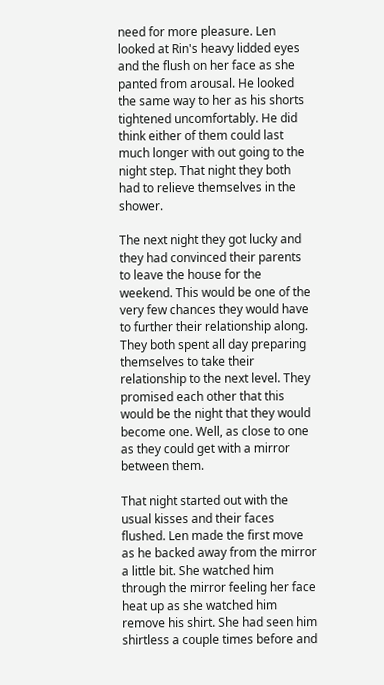need for more pleasure. Len looked at Rin's heavy lidded eyes and the flush on her face as she panted from arousal. He looked the same way to her as his shorts tightened uncomfortably. He did think either of them could last much longer with out going to the night step. That night they both had to relieve themselves in the shower.

The next night they got lucky and they had convinced their parents to leave the house for the weekend. This would be one of the very few chances they would have to further their relationship along. They both spent all day preparing themselves to take their relationship to the next level. They promised each other that this would be the night that they would become one. Well, as close to one as they could get with a mirror between them.

That night started out with the usual kisses and their faces flushed. Len made the first move as he backed away from the mirror a little bit. She watched him through the mirror feeling her face heat up as she watched him remove his shirt. She had seen him shirtless a couple times before and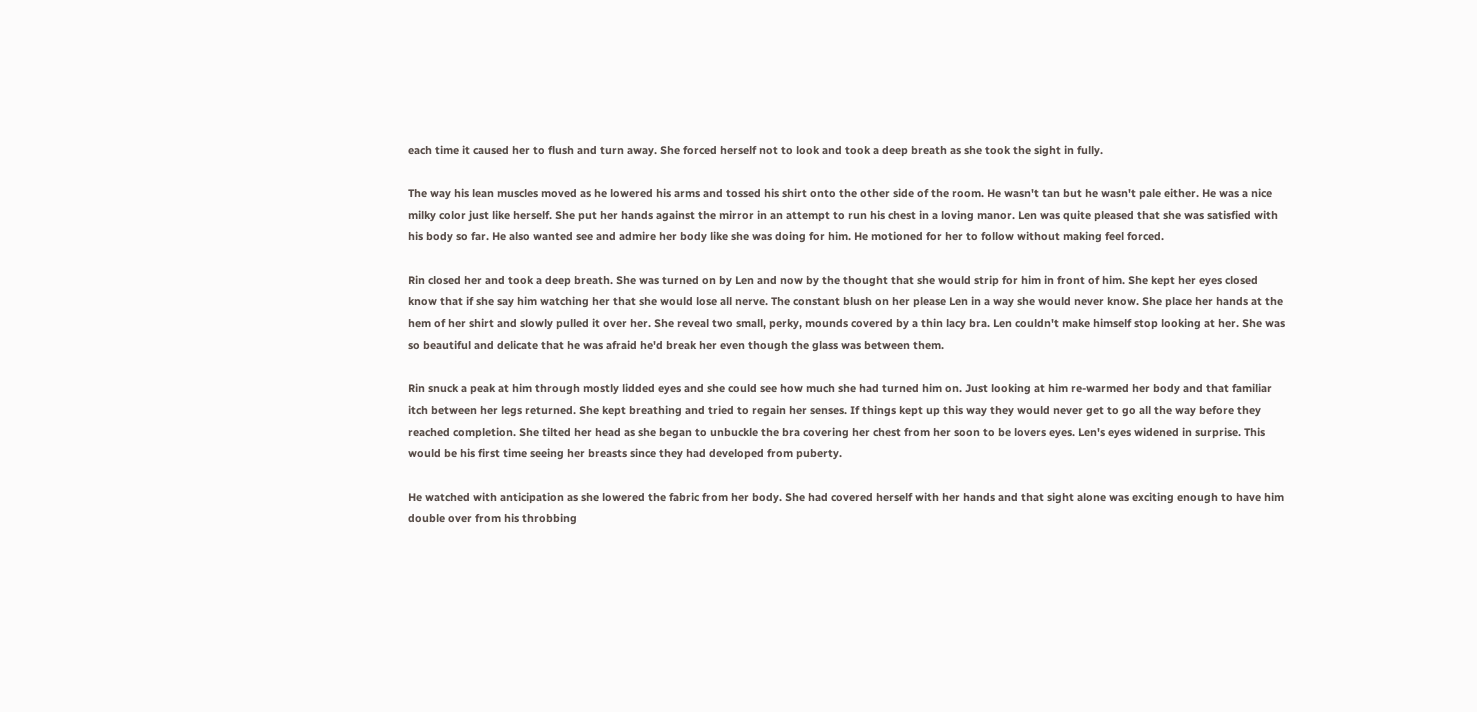each time it caused her to flush and turn away. She forced herself not to look and took a deep breath as she took the sight in fully.

The way his lean muscles moved as he lowered his arms and tossed his shirt onto the other side of the room. He wasn't tan but he wasn't pale either. He was a nice milky color just like herself. She put her hands against the mirror in an attempt to run his chest in a loving manor. Len was quite pleased that she was satisfied with his body so far. He also wanted see and admire her body like she was doing for him. He motioned for her to follow without making feel forced.

Rin closed her and took a deep breath. She was turned on by Len and now by the thought that she would strip for him in front of him. She kept her eyes closed know that if she say him watching her that she would lose all nerve. The constant blush on her please Len in a way she would never know. She place her hands at the hem of her shirt and slowly pulled it over her. She reveal two small, perky, mounds covered by a thin lacy bra. Len couldn't make himself stop looking at her. She was so beautiful and delicate that he was afraid he'd break her even though the glass was between them.

Rin snuck a peak at him through mostly lidded eyes and she could see how much she had turned him on. Just looking at him re-warmed her body and that familiar itch between her legs returned. She kept breathing and tried to regain her senses. If things kept up this way they would never get to go all the way before they reached completion. She tilted her head as she began to unbuckle the bra covering her chest from her soon to be lovers eyes. Len's eyes widened in surprise. This would be his first time seeing her breasts since they had developed from puberty.

He watched with anticipation as she lowered the fabric from her body. She had covered herself with her hands and that sight alone was exciting enough to have him double over from his throbbing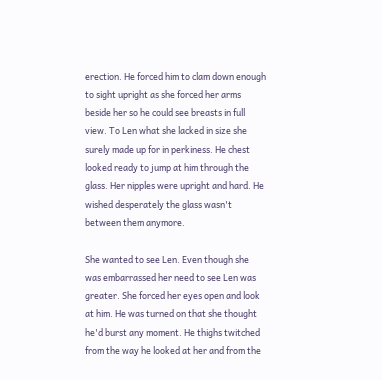erection. He forced him to clam down enough to sight upright as she forced her arms beside her so he could see breasts in full view. To Len what she lacked in size she surely made up for in perkiness. He chest looked ready to jump at him through the glass. Her nipples were upright and hard. He wished desperately the glass wasn't between them anymore.

She wanted to see Len. Even though she was embarrassed her need to see Len was greater. She forced her eyes open and look at him. He was turned on that she thought he'd burst any moment. He thighs twitched from the way he looked at her and from the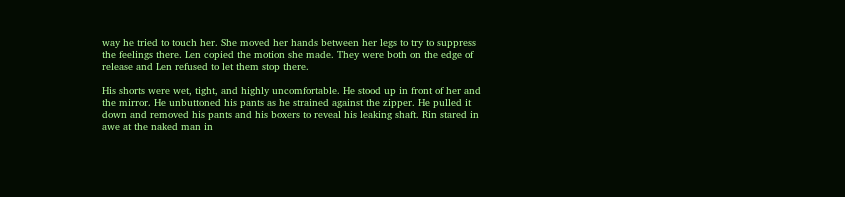way he tried to touch her. She moved her hands between her legs to try to suppress the feelings there. Len copied the motion she made. They were both on the edge of release and Len refused to let them stop there.

His shorts were wet, tight, and highly uncomfortable. He stood up in front of her and the mirror. He unbuttoned his pants as he strained against the zipper. He pulled it down and removed his pants and his boxers to reveal his leaking shaft. Rin stared in awe at the naked man in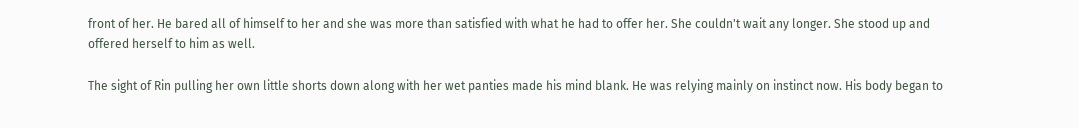front of her. He bared all of himself to her and she was more than satisfied with what he had to offer her. She couldn't wait any longer. She stood up and offered herself to him as well.

The sight of Rin pulling her own little shorts down along with her wet panties made his mind blank. He was relying mainly on instinct now. His body began to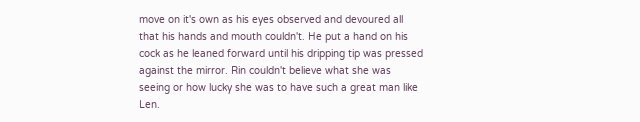move on it's own as his eyes observed and devoured all that his hands and mouth couldn't. He put a hand on his cock as he leaned forward until his dripping tip was pressed against the mirror. Rin couldn't believe what she was seeing or how lucky she was to have such a great man like Len.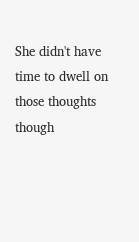She didn't have time to dwell on those thoughts though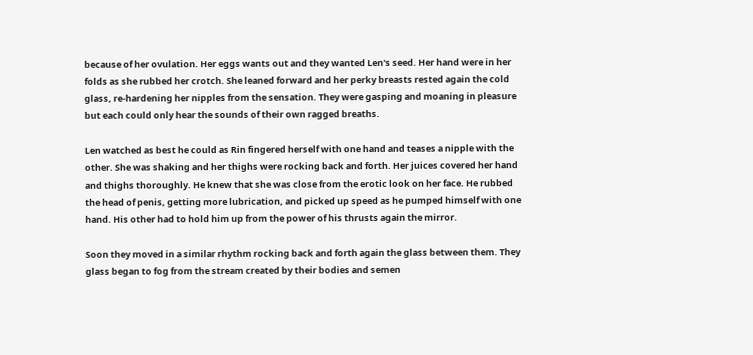because of her ovulation. Her eggs wants out and they wanted Len's seed. Her hand were in her folds as she rubbed her crotch. She leaned forward and her perky breasts rested again the cold glass, re-hardening her nipples from the sensation. They were gasping and moaning in pleasure but each could only hear the sounds of their own ragged breaths.

Len watched as best he could as Rin fingered herself with one hand and teases a nipple with the other. She was shaking and her thighs were rocking back and forth. Her juices covered her hand and thighs thoroughly. He knew that she was close from the erotic look on her face. He rubbed the head of penis, getting more lubrication, and picked up speed as he pumped himself with one hand. His other had to hold him up from the power of his thrusts again the mirror.

Soon they moved in a similar rhythm rocking back and forth again the glass between them. They glass began to fog from the stream created by their bodies and semen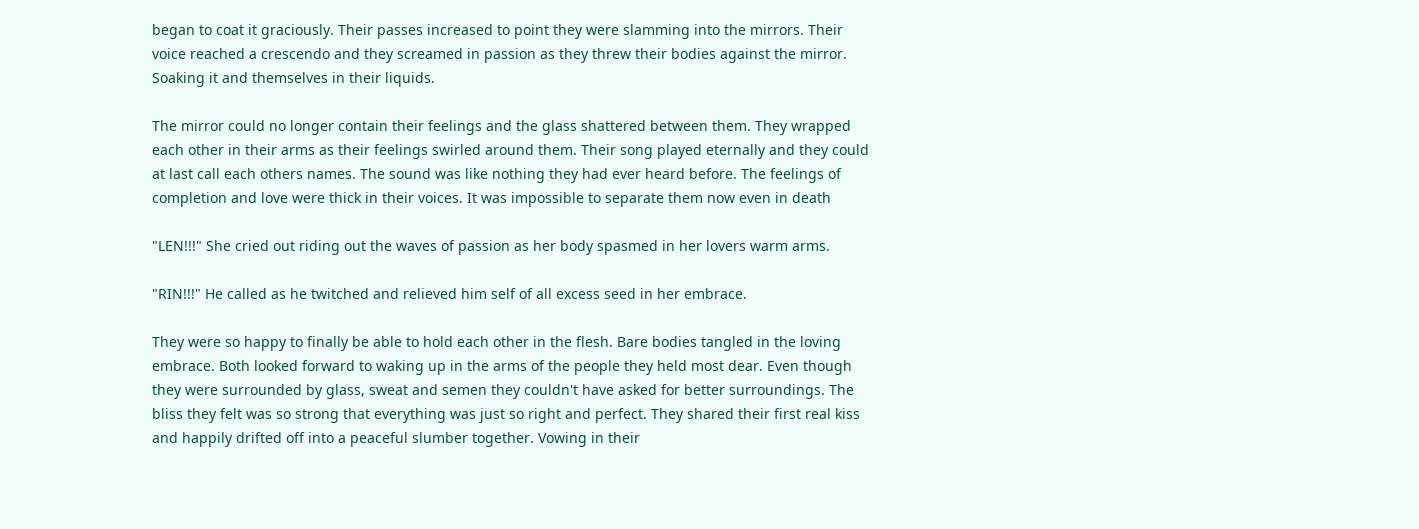began to coat it graciously. Their passes increased to point they were slamming into the mirrors. Their voice reached a crescendo and they screamed in passion as they threw their bodies against the mirror. Soaking it and themselves in their liquids.

The mirror could no longer contain their feelings and the glass shattered between them. They wrapped each other in their arms as their feelings swirled around them. Their song played eternally and they could at last call each others names. The sound was like nothing they had ever heard before. The feelings of completion and love were thick in their voices. It was impossible to separate them now even in death

"LEN!!!" She cried out riding out the waves of passion as her body spasmed in her lovers warm arms.

"RIN!!!" He called as he twitched and relieved him self of all excess seed in her embrace.

They were so happy to finally be able to hold each other in the flesh. Bare bodies tangled in the loving embrace. Both looked forward to waking up in the arms of the people they held most dear. Even though they were surrounded by glass, sweat and semen they couldn't have asked for better surroundings. The bliss they felt was so strong that everything was just so right and perfect. They shared their first real kiss and happily drifted off into a peaceful slumber together. Vowing in their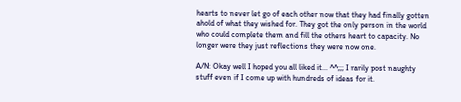hearts to never let go of each other now that they had finally gotten ahold of what they wished for. They got the only person in the world who could complete them and fill the others heart to capacity. No longer were they just reflections they were now one.

A/N: Okay well I hoped you all liked it... ^^;;; I rarily post naughty stuff even if I come up with hundreds of ideas for it.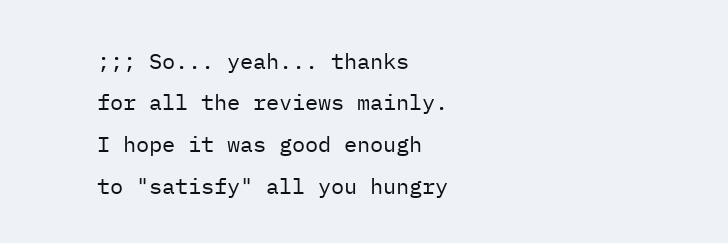;;; So... yeah... thanks for all the reviews mainly. I hope it was good enough to "satisfy" all you hungry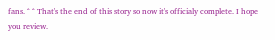fans. ^ ^ That's the end of this story so now it's officialy complete. I hope you review.